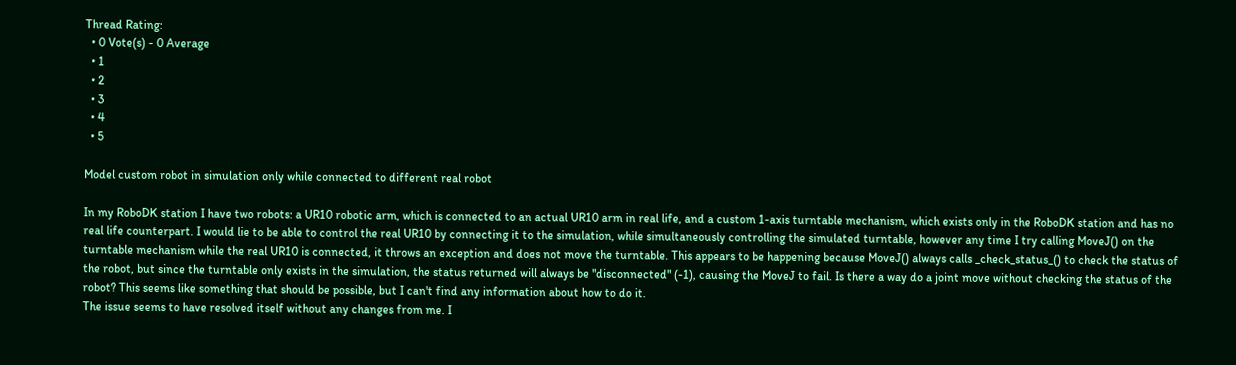Thread Rating:
  • 0 Vote(s) - 0 Average
  • 1
  • 2
  • 3
  • 4
  • 5

Model custom robot in simulation only while connected to different real robot

In my RoboDK station I have two robots: a UR10 robotic arm, which is connected to an actual UR10 arm in real life, and a custom 1-axis turntable mechanism, which exists only in the RoboDK station and has no real life counterpart. I would lie to be able to control the real UR10 by connecting it to the simulation, while simultaneously controlling the simulated turntable, however any time I try calling MoveJ() on the turntable mechanism while the real UR10 is connected, it throws an exception and does not move the turntable. This appears to be happening because MoveJ() always calls _check_status_() to check the status of the robot, but since the turntable only exists in the simulation, the status returned will always be "disconnected" (-1), causing the MoveJ to fail. Is there a way do a joint move without checking the status of the robot? This seems like something that should be possible, but I can't find any information about how to do it.
The issue seems to have resolved itself without any changes from me. I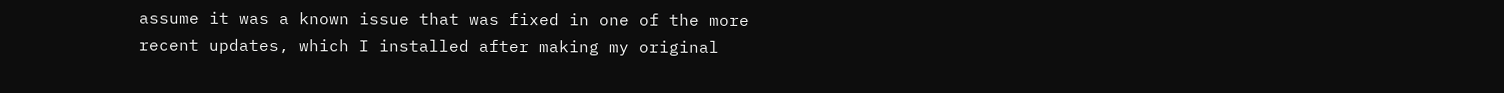assume it was a known issue that was fixed in one of the more recent updates, which I installed after making my original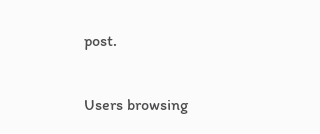post.

Users browsing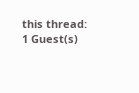this thread:
1 Guest(s)